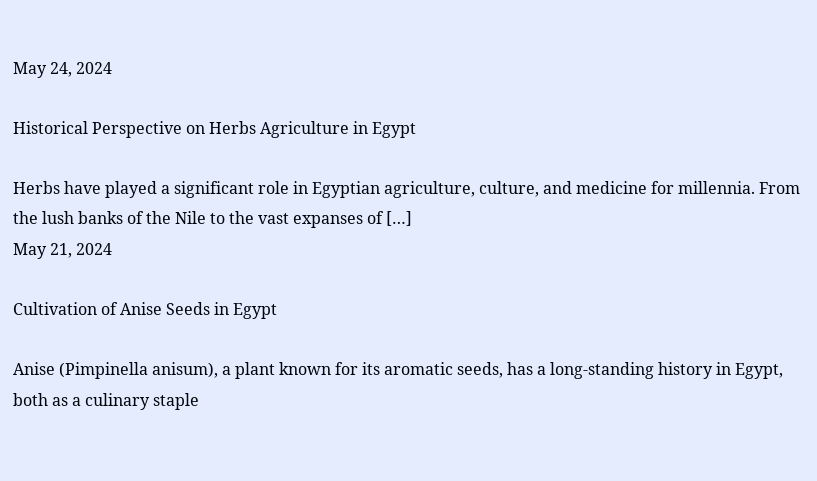May 24, 2024

Historical Perspective on Herbs Agriculture in Egypt

Herbs have played a significant role in Egyptian agriculture, culture, and medicine for millennia. From the lush banks of the Nile to the vast expanses of […]
May 21, 2024

Cultivation of Anise Seeds in Egypt

Anise (Pimpinella anisum), a plant known for its aromatic seeds, has a long-standing history in Egypt, both as a culinary staple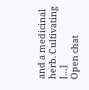and a medicinal herb. Cultivating […]
Open chat